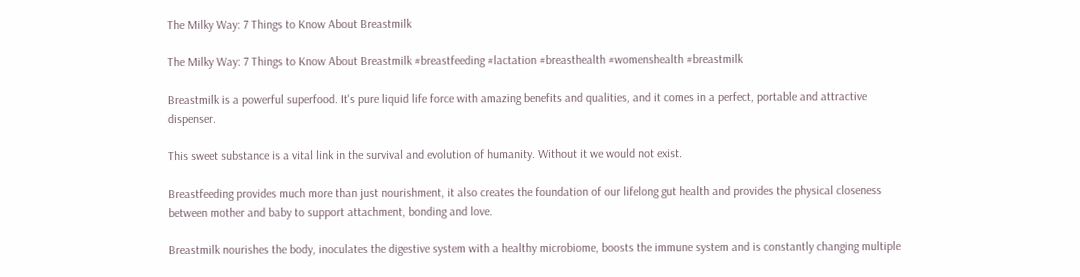The Milky Way: 7 Things to Know About Breastmilk

The Milky Way: 7 Things to Know About Breastmilk #breastfeeding #lactation #breasthealth #womenshealth #breastmilk

Breastmilk is a powerful superfood. It's pure liquid life force with amazing benefits and qualities, and it comes in a perfect, portable and attractive dispenser.

This sweet substance is a vital link in the survival and evolution of humanity. Without it we would not exist.

Breastfeeding provides much more than just nourishment, it also creates the foundation of our lifelong gut health and provides the physical closeness between mother and baby to support attachment, bonding and love.

Breastmilk nourishes the body, inoculates the digestive system with a healthy microbiome, boosts the immune system and is constantly changing multiple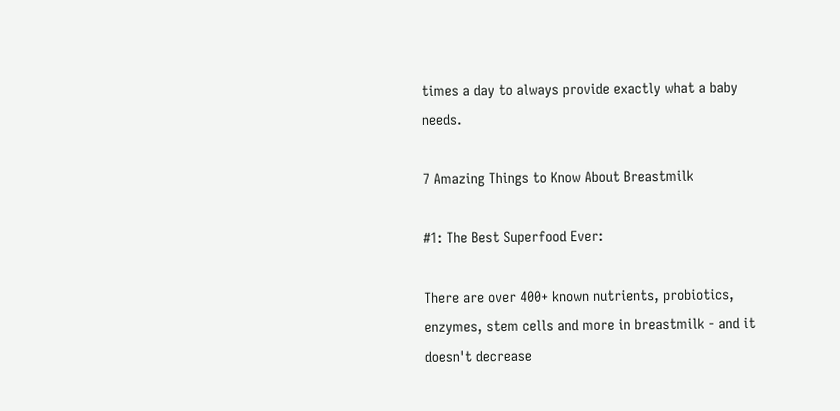times a day to always provide exactly what a baby needs.

7 Amazing Things to Know About Breastmilk

#1: The Best Superfood Ever:

There are over 400+ known nutrients, probiotics, enzymes, stem cells and more in breastmilk - and it doesn't decrease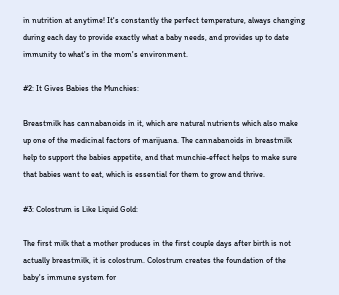in nutrition at anytime! It's constantly the perfect temperature, always changing during each day to provide exactly what a baby needs, and provides up to date immunity to what's in the mom's environment.

#2: It Gives Babies the Munchies:

Breastmilk has cannabanoids in it, which are natural nutrients which also make up one of the medicinal factors of marijuana. The cannabanoids in breastmilk help to support the babies appetite, and that munchie-effect helps to make sure that babies want to eat, which is essential for them to grow and thrive.

#3: Colostrum is Like Liquid Gold:

The first milk that a mother produces in the first couple days after birth is not actually breastmilk, it is colostrum. Colostrum creates the foundation of the baby's immune system for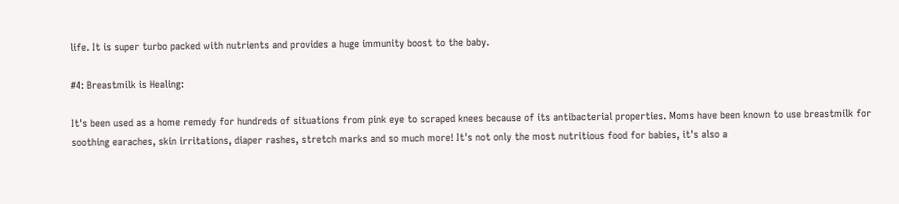life. It is super turbo packed with nutrients and provides a huge immunity boost to the baby.

#4: Breastmilk is Healing:

It's been used as a home remedy for hundreds of situations from pink eye to scraped knees because of its antibacterial properties. Moms have been known to use breastmilk for soothing earaches, skin irritations, diaper rashes, stretch marks and so much more! It's not only the most nutritious food for babies, it's also a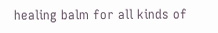healing balm for all kinds of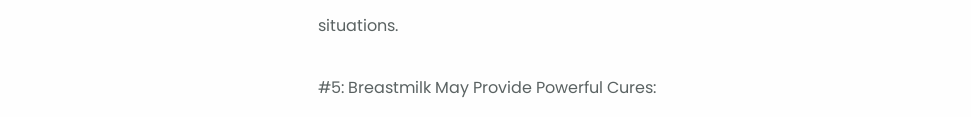situations.

#5: Breastmilk May Provide Powerful Cures: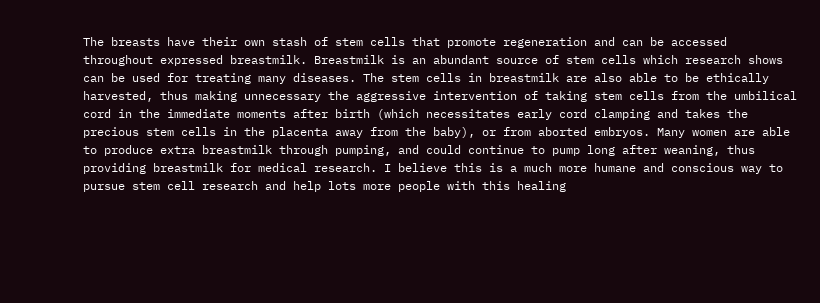The breasts have their own stash of stem cells that promote regeneration and can be accessed throughout expressed breastmilk. Breastmilk is an abundant source of stem cells which research shows can be used for treating many diseases. The stem cells in breastmilk are also able to be ethically harvested, thus making unnecessary the aggressive intervention of taking stem cells from the umbilical cord in the immediate moments after birth (which necessitates early cord clamping and takes the precious stem cells in the placenta away from the baby), or from aborted embryos. Many women are able to produce extra breastmilk through pumping, and could continue to pump long after weaning, thus providing breastmilk for medical research. I believe this is a much more humane and conscious way to pursue stem cell research and help lots more people with this healing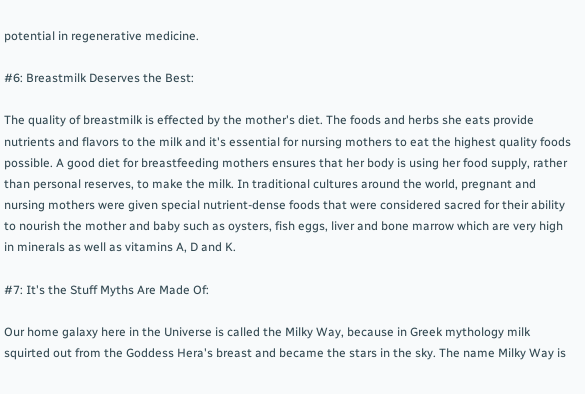potential in regenerative medicine.

#6: Breastmilk Deserves the Best:

The quality of breastmilk is effected by the mother's diet. The foods and herbs she eats provide nutrients and flavors to the milk and it's essential for nursing mothers to eat the highest quality foods possible. A good diet for breastfeeding mothers ensures that her body is using her food supply, rather than personal reserves, to make the milk. In traditional cultures around the world, pregnant and nursing mothers were given special nutrient-dense foods that were considered sacred for their ability to nourish the mother and baby such as oysters, fish eggs, liver and bone marrow which are very high in minerals as well as vitamins A, D and K.

#7: It's the Stuff Myths Are Made Of:

Our home galaxy here in the Universe is called the Milky Way, because in Greek mythology milk squirted out from the Goddess Hera's breast and became the stars in the sky. The name Milky Way is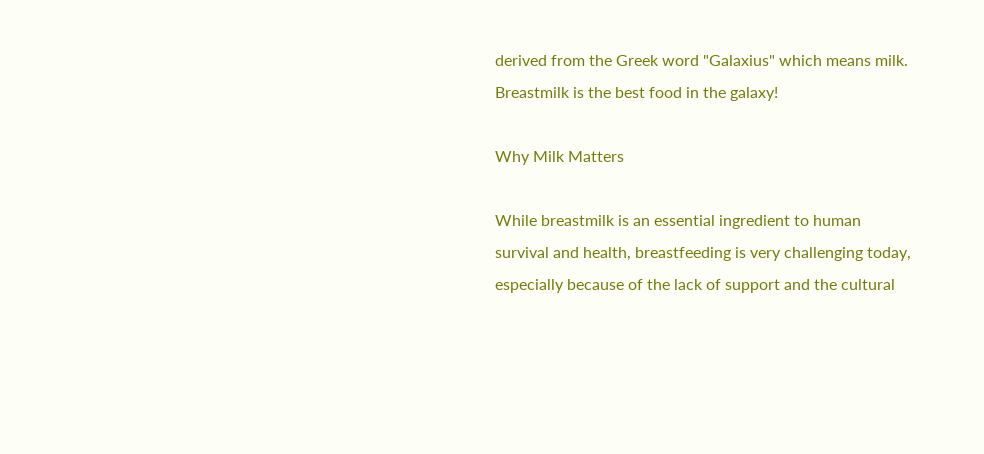derived from the Greek word "Galaxius" which means milk. Breastmilk is the best food in the galaxy!

Why Milk Matters

While breastmilk is an essential ingredient to human survival and health, breastfeeding is very challenging today, especially because of the lack of support and the cultural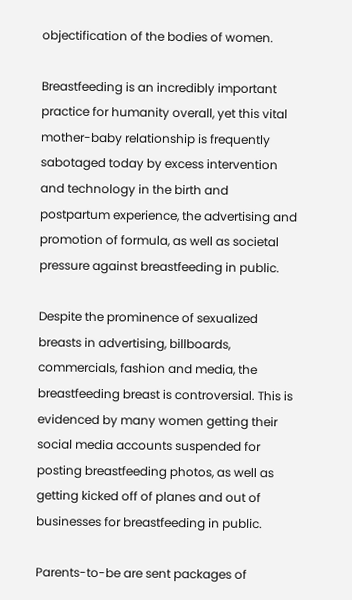objectification of the bodies of women.

Breastfeeding is an incredibly important practice for humanity overall, yet this vital mother-baby relationship is frequently sabotaged today by excess intervention and technology in the birth and postpartum experience, the advertising and promotion of formula, as well as societal pressure against breastfeeding in public.

Despite the prominence of sexualized breasts in advertising, billboards, commercials, fashion and media, the breastfeeding breast is controversial. This is evidenced by many women getting their social media accounts suspended for posting breastfeeding photos, as well as getting kicked off of planes and out of businesses for breastfeeding in public.

Parents-to-be are sent packages of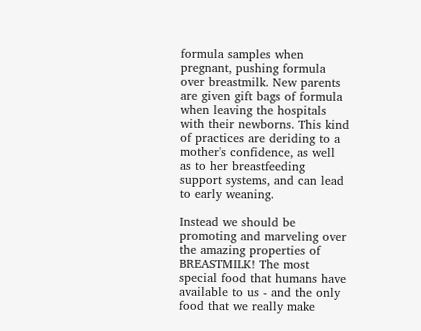formula samples when pregnant, pushing formula over breastmilk. New parents are given gift bags of formula when leaving the hospitals with their newborns. This kind of practices are deriding to a mother's confidence, as well as to her breastfeeding support systems, and can lead to early weaning.

Instead we should be promoting and marveling over the amazing properties of BREASTMILK! The most special food that humans have available to us - and the only food that we really make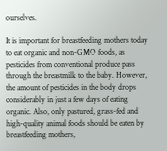ourselves.

It is important for breastfeeding mothers today to eat organic and non-GMO foods, as pesticides from conventional produce pass through the breastmilk to the baby. However, the amount of pesticides in the body drops considerably in just a few days of eating organic. Also, only pastured, grass-fed and high-quality animal foods should be eaten by breastfeeding mothers,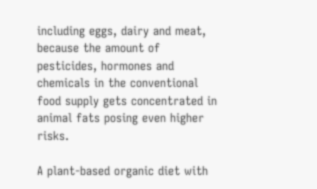including eggs, dairy and meat, because the amount of pesticides, hormones and chemicals in the conventional food supply gets concentrated in animal fats posing even higher risks.

A plant-based organic diet with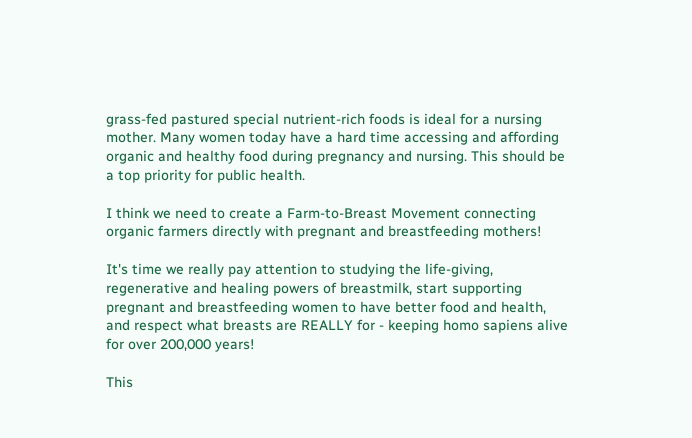grass-fed pastured special nutrient-rich foods is ideal for a nursing mother. Many women today have a hard time accessing and affording organic and healthy food during pregnancy and nursing. This should be a top priority for public health.

I think we need to create a Farm-to-Breast Movement connecting organic farmers directly with pregnant and breastfeeding mothers!

It's time we really pay attention to studying the life-giving, regenerative and healing powers of breastmilk, start supporting pregnant and breastfeeding women to have better food and health, and respect what breasts are REALLY for - keeping homo sapiens alive for over 200,000 years!

This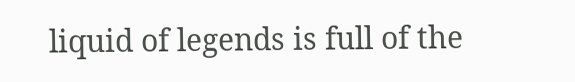liquid of legends is full of the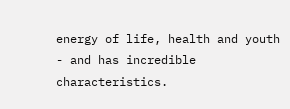energy of life, health and youth - and has incredible characteristics.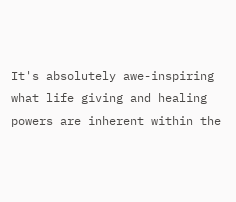It's absolutely awe-inspiring what life giving and healing powers are inherent within the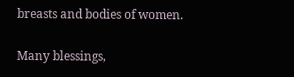breasts and bodies of women.

Many blessings,